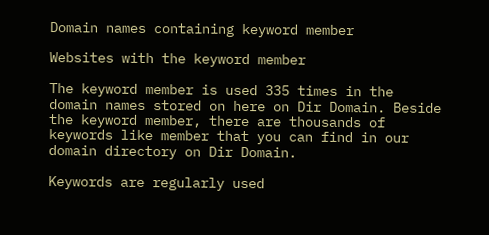Domain names containing keyword member

Websites with the keyword member

The keyword member is used 335 times in the domain names stored on here on Dir Domain. Beside the keyword member, there are thousands of keywords like member that you can find in our domain directory on Dir Domain.

Keywords are regularly used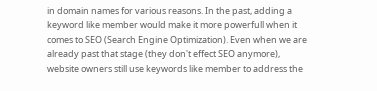in domain names for various reasons. In the past, adding a keyword like member would make it more powerfull when it comes to SEO (Search Engine Optimization). Even when we are already past that stage (they don't effect SEO anymore), website owners still use keywords like member to address the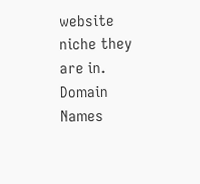website niche they are in.
Domain Names